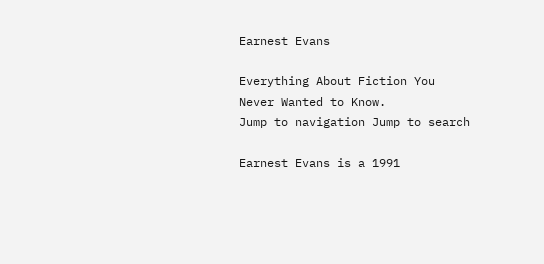Earnest Evans

Everything About Fiction You Never Wanted to Know.
Jump to navigation Jump to search

Earnest Evans is a 1991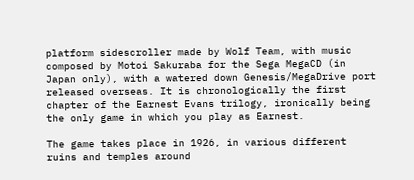platform sidescroller made by Wolf Team, with music composed by Motoi Sakuraba for the Sega MegaCD (in Japan only), with a watered down Genesis/MegaDrive port released overseas. It is chronologically the first chapter of the Earnest Evans trilogy, ironically being the only game in which you play as Earnest.

The game takes place in 1926, in various different ruins and temples around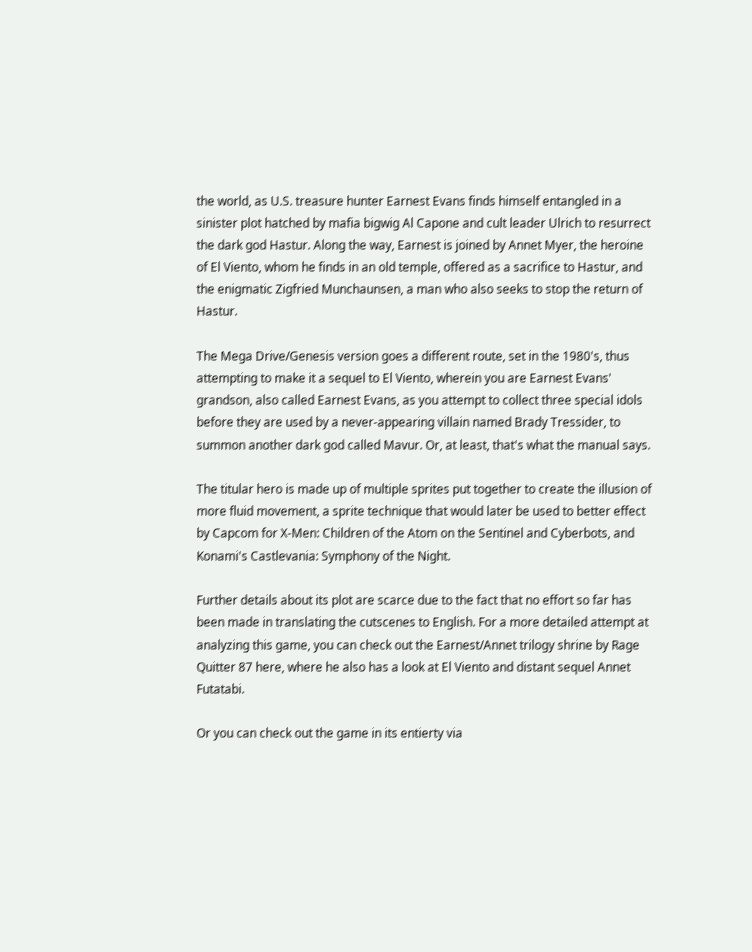the world, as U.S. treasure hunter Earnest Evans finds himself entangled in a sinister plot hatched by mafia bigwig Al Capone and cult leader Ulrich to resurrect the dark god Hastur. Along the way, Earnest is joined by Annet Myer, the heroine of El Viento, whom he finds in an old temple, offered as a sacrifice to Hastur, and the enigmatic Zigfried Munchaunsen, a man who also seeks to stop the return of Hastur.

The Mega Drive/Genesis version goes a different route, set in the 1980's, thus attempting to make it a sequel to El Viento, wherein you are Earnest Evans' grandson, also called Earnest Evans, as you attempt to collect three special idols before they are used by a never-appearing villain named Brady Tressider, to summon another dark god called Mavur. Or, at least, that's what the manual says.

The titular hero is made up of multiple sprites put together to create the illusion of more fluid movement, a sprite technique that would later be used to better effect by Capcom for X-Men: Children of the Atom on the Sentinel and Cyberbots, and Konami's Castlevania: Symphony of the Night.

Further details about its plot are scarce due to the fact that no effort so far has been made in translating the cutscenes to English. For a more detailed attempt at analyzing this game, you can check out the Earnest/Annet trilogy shrine by Rage Quitter 87 here, where he also has a look at El Viento and distant sequel Annet Futatabi.

Or you can check out the game in its entierty via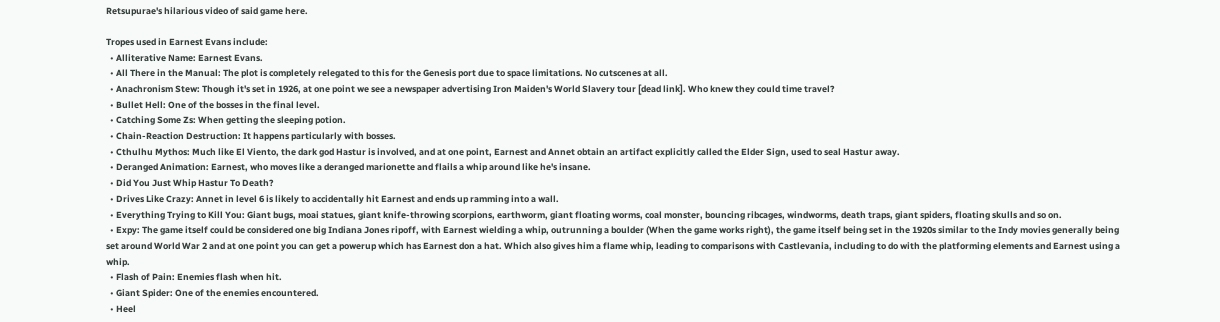Retsupurae's hilarious video of said game here.

Tropes used in Earnest Evans include:
  • Alliterative Name: Earnest Evans.
  • All There in the Manual: The plot is completely relegated to this for the Genesis port due to space limitations. No cutscenes at all.
  • Anachronism Stew: Though it's set in 1926, at one point we see a newspaper advertising Iron Maiden's World Slavery tour [dead link]. Who knew they could time travel?
  • Bullet Hell: One of the bosses in the final level.
  • Catching Some Zs: When getting the sleeping potion.
  • Chain-Reaction Destruction: It happens particularly with bosses.
  • Cthulhu Mythos: Much like El Viento, the dark god Hastur is involved, and at one point, Earnest and Annet obtain an artifact explicitly called the Elder Sign, used to seal Hastur away.
  • Deranged Animation: Earnest, who moves like a deranged marionette and flails a whip around like he's insane.
  • Did You Just Whip Hastur To Death?
  • Drives Like Crazy: Annet in level 6 is likely to accidentally hit Earnest and ends up ramming into a wall.
  • Everything Trying to Kill You: Giant bugs, moai statues, giant knife-throwing scorpions, earthworm, giant floating worms, coal monster, bouncing ribcages, windworms, death traps, giant spiders, floating skulls and so on.
  • Expy: The game itself could be considered one big Indiana Jones ripoff, with Earnest wielding a whip, outrunning a boulder (When the game works right), the game itself being set in the 1920s similar to the Indy movies generally being set around World War 2 and at one point you can get a powerup which has Earnest don a hat. Which also gives him a flame whip, leading to comparisons with Castlevania, including to do with the platforming elements and Earnest using a whip.
  • Flash of Pain: Enemies flash when hit.
  • Giant Spider: One of the enemies encountered.
  • Heel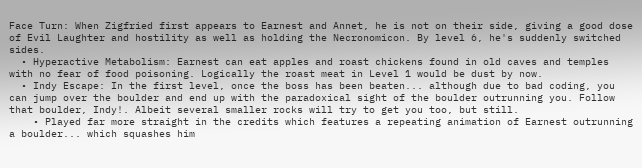Face Turn: When Zigfried first appears to Earnest and Annet, he is not on their side, giving a good dose of Evil Laughter and hostility as well as holding the Necronomicon. By level 6, he's suddenly switched sides.
  • Hyperactive Metabolism: Earnest can eat apples and roast chickens found in old caves and temples with no fear of food poisoning. Logically the roast meat in Level 1 would be dust by now.
  • Indy Escape: In the first level, once the boss has been beaten... although due to bad coding, you can jump over the boulder and end up with the paradoxical sight of the boulder outrunning you. Follow that boulder, Indy!. Albeit several smaller rocks will try to get you too, but still.
    • Played far more straight in the credits which features a repeating animation of Earnest outrunning a boulder... which squashes him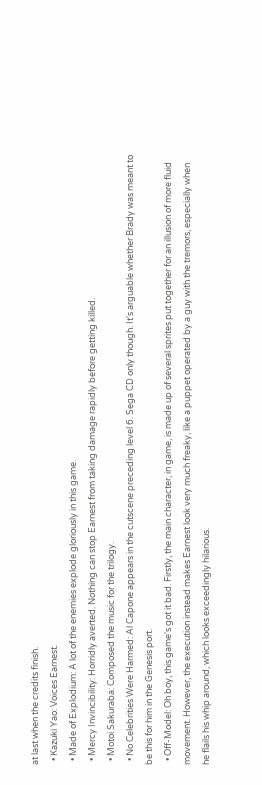at last when the credits finish.
  • Kazuki Yao: Voices Earnest.
  • Made of Explodium: A lot of the enemies explode gloriously in this game.
  • Mercy Invincibility: Horridly averted. Nothing can stop Earnest from taking damage rapidly before getting killed.
  • Motoi Sakuraba: Composed the music for the trilogy.
  • No Celebrities Were Harmed: Al Capone appears in the cutscene preceding level 6. Sega CD only though. It's arguable whether Brady was meant to be this for him in the Genesis port.
  • Off-Model: Oh boy, this game's got it bad. Firstly, the main character, in game, is made up of several sprites put together for an illusion of more fluid movement. However, the execution instead makes Earnest look very much freaky, like a puppet operated by a guy with the tremors, especially when he flails his whip around, which looks exceedingly hilarious.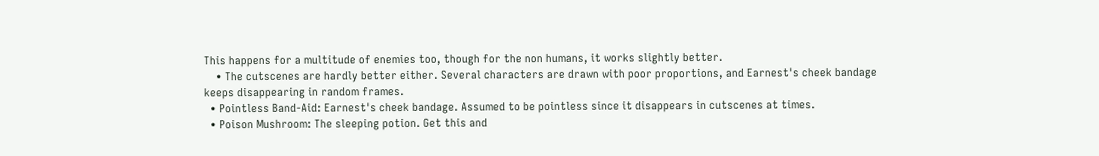This happens for a multitude of enemies too, though for the non humans, it works slightly better.
    • The cutscenes are hardly better either. Several characters are drawn with poor proportions, and Earnest's cheek bandage keeps disappearing in random frames.
  • Pointless Band-Aid: Earnest's cheek bandage. Assumed to be pointless since it disappears in cutscenes at times.
  • Poison Mushroom: The sleeping potion. Get this and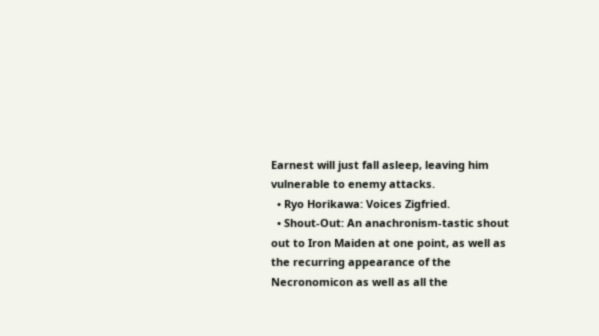Earnest will just fall asleep, leaving him vulnerable to enemy attacks.
  • Ryo Horikawa: Voices Zigfried.
  • Shout-Out: An anachronism-tastic shout out to Iron Maiden at one point, as well as the recurring appearance of the Necronomicon as well as all the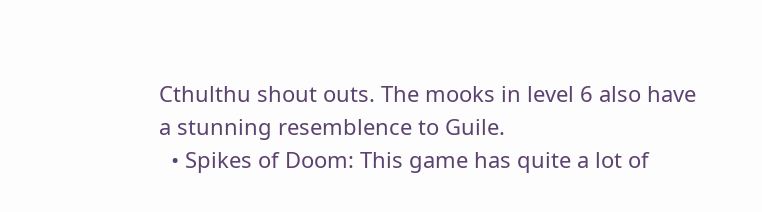Cthulthu shout outs. The mooks in level 6 also have a stunning resemblence to Guile.
  • Spikes of Doom: This game has quite a lot of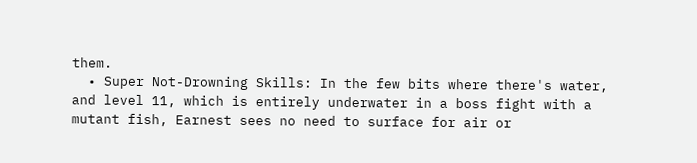them.
  • Super Not-Drowning Skills: In the few bits where there's water, and level 11, which is entirely underwater in a boss fight with a mutant fish, Earnest sees no need to surface for air or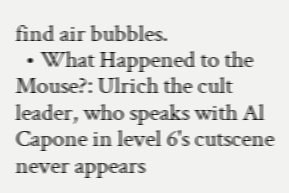find air bubbles.
  • What Happened to the Mouse?: Ulrich the cult leader, who speaks with Al Capone in level 6's cutscene never appears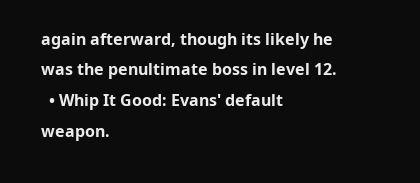again afterward, though its likely he was the penultimate boss in level 12.
  • Whip It Good: Evans' default weapon.